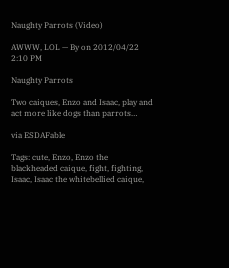Naughty Parrots (Video)

AWWW, LOL — By on 2012/04/22 2:10 PM

Naughty Parrots

Two caiques, Enzo and Isaac, play and act more like dogs than parrots…

via ESDAFable

Tags: cute, Enzo, Enzo the blackheaded caique, fight, fighting, Isaac, Isaac the whitebellied caique,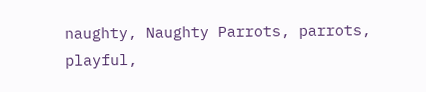naughty, Naughty Parrots, parrots, playful,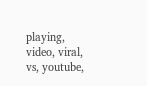playing, video, viral, vs, youtube,